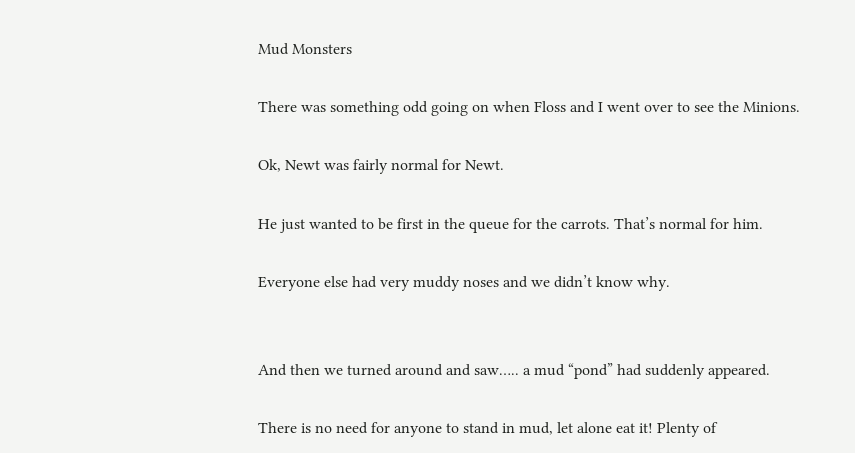Mud Monsters

There was something odd going on when Floss and I went over to see the Minions.

Ok, Newt was fairly normal for Newt.

He just wanted to be first in the queue for the carrots. That’s normal for him.

Everyone else had very muddy noses and we didn’t know why.


And then we turned around and saw….. a mud “pond” had suddenly appeared.

There is no need for anyone to stand in mud, let alone eat it! Plenty of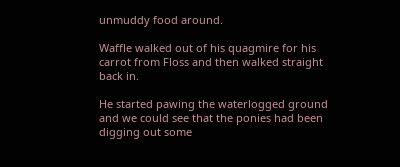unmuddy food around.

Waffle walked out of his quagmire for his carrot from Floss and then walked straight back in.

He started pawing the waterlogged ground and we could see that the ponies had been digging out some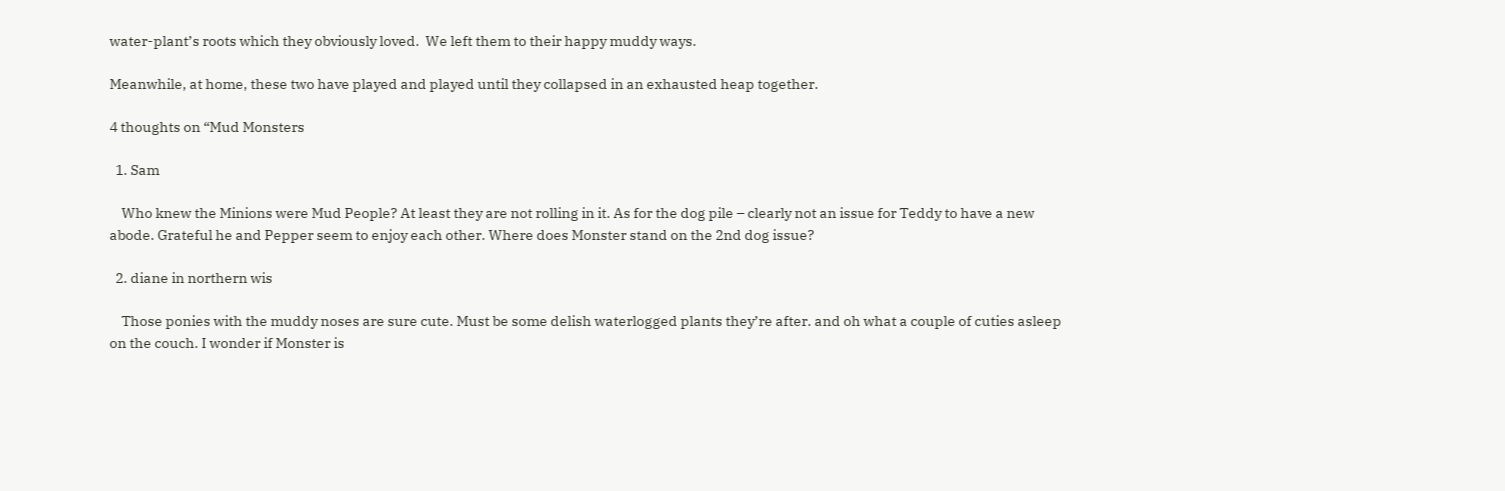water-plant’s roots which they obviously loved.  We left them to their happy muddy ways.

Meanwhile, at home, these two have played and played until they collapsed in an exhausted heap together.

4 thoughts on “Mud Monsters

  1. Sam

    Who knew the Minions were Mud People? At least they are not rolling in it. As for the dog pile – clearly not an issue for Teddy to have a new abode. Grateful he and Pepper seem to enjoy each other. Where does Monster stand on the 2nd dog issue?

  2. diane in northern wis

    Those ponies with the muddy noses are sure cute. Must be some delish waterlogged plants they’re after. and oh what a couple of cuties asleep on the couch. I wonder if Monster is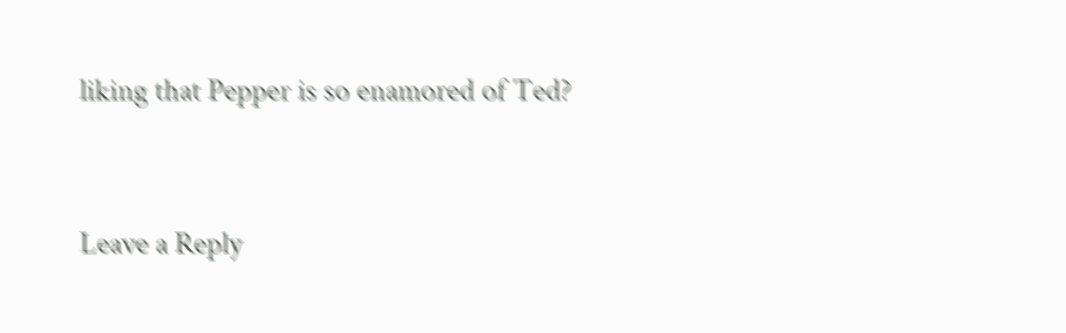liking that Pepper is so enamored of Ted?


Leave a Reply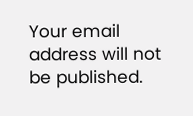Your email address will not be published.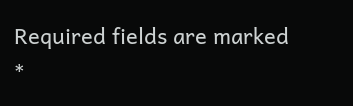Required fields are marked *